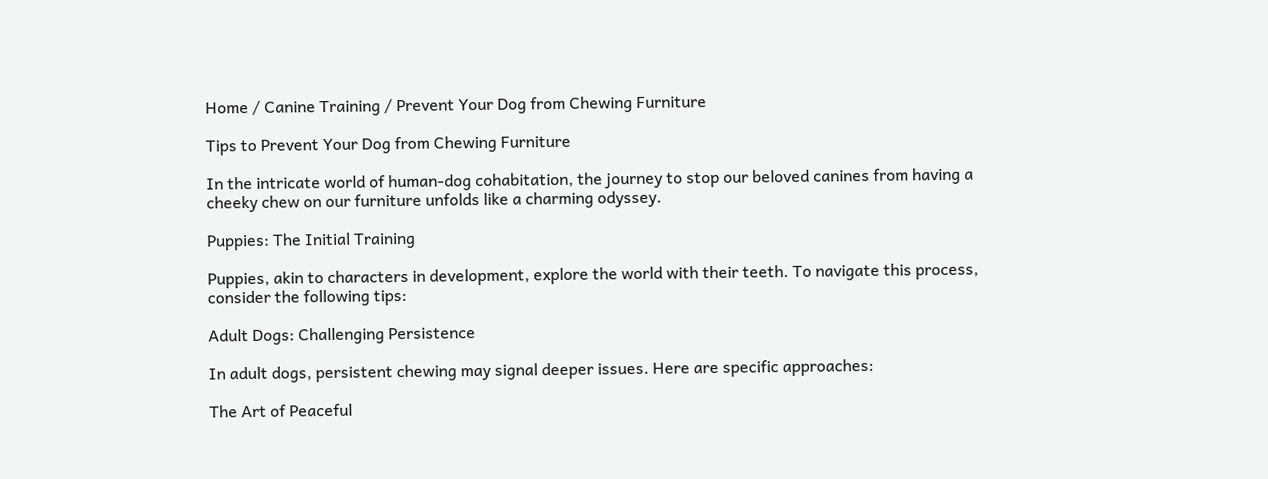Home / Canine Training / Prevent Your Dog from Chewing Furniture

Tips to Prevent Your Dog from Chewing Furniture

In the intricate world of human-dog cohabitation, the journey to stop our beloved canines from having a cheeky chew on our furniture unfolds like a charming odyssey.

Puppies: The Initial Training

Puppies, akin to characters in development, explore the world with their teeth. To navigate this process, consider the following tips:

Adult Dogs: Challenging Persistence

In adult dogs, persistent chewing may signal deeper issues. Here are specific approaches:

The Art of Peaceful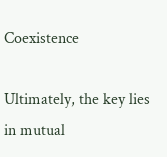Coexistence

Ultimately, the key lies in mutual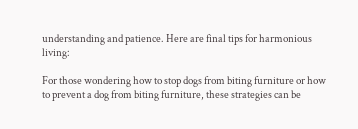understanding and patience. Here are final tips for harmonious living:

For those wondering how to stop dogs from biting furniture or how to prevent a dog from biting furniture, these strategies can be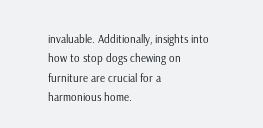invaluable. Additionally, insights into how to stop dogs chewing on furniture are crucial for a harmonious home.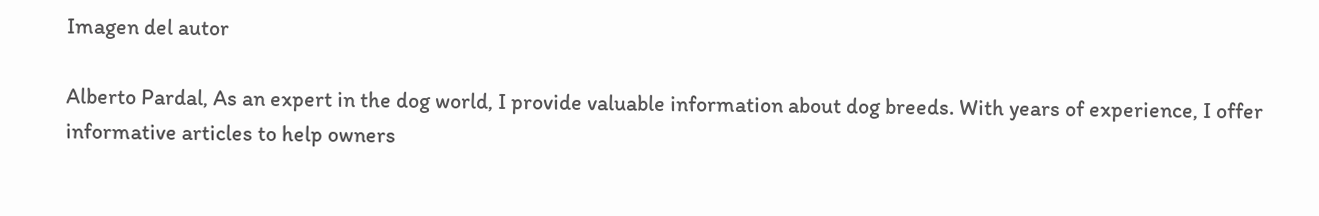Imagen del autor

Alberto Pardal, As an expert in the dog world, I provide valuable information about dog breeds. With years of experience, I offer informative articles to help owners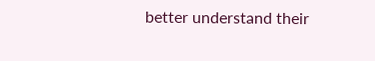better understand their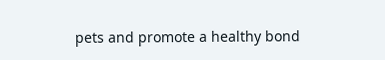pets and promote a healthy bond